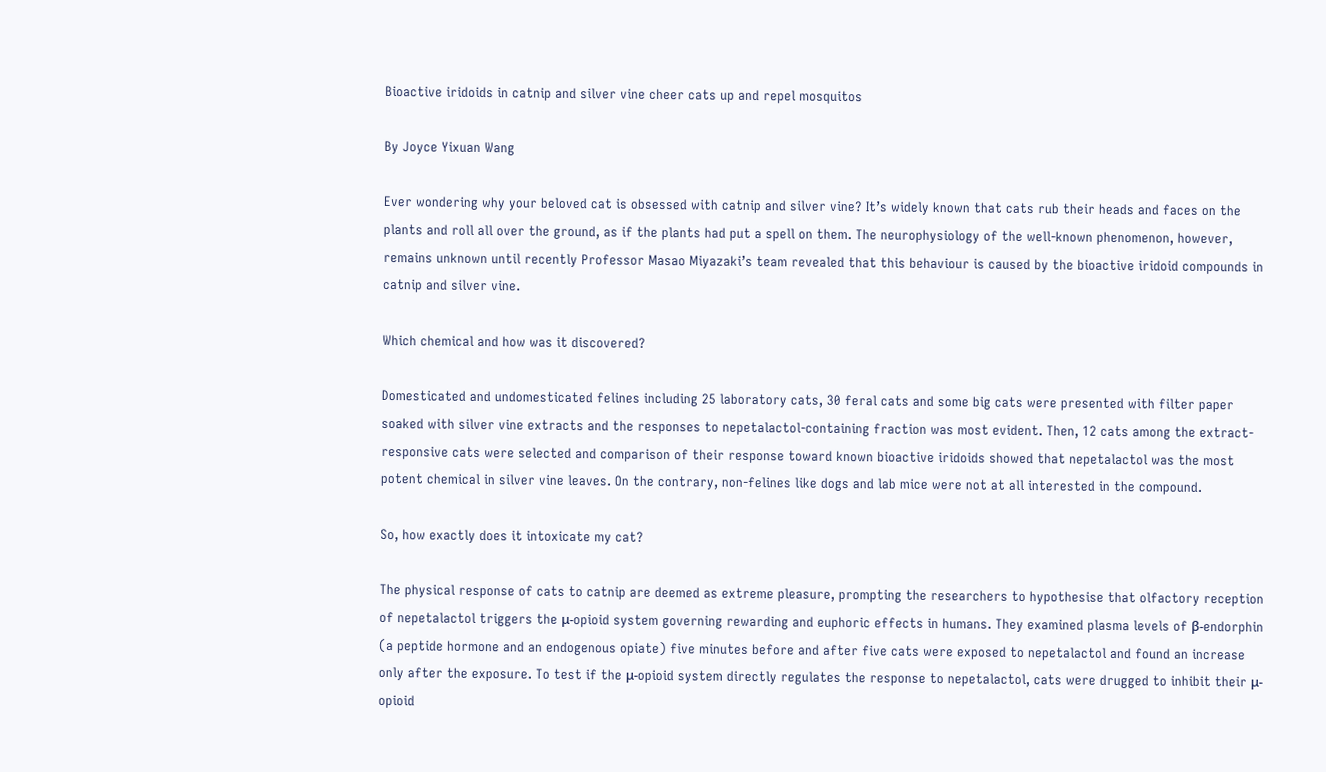Bioactive iridoids in catnip and silver vine cheer cats up and repel mosquitos

By Joyce Yixuan Wang

Ever wondering why your beloved cat is obsessed with catnip and silver vine? It’s widely known that cats rub their heads and faces on the plants and roll all over the ground, as if the plants had put a spell on them. The neurophysiology of the well-known phenomenon, however, remains unknown until recently Professor Masao Miyazaki’s team revealed that this behaviour is caused by the bioactive iridoid compounds in catnip and silver vine.

Which chemical and how was it discovered?

Domesticated and undomesticated felines including 25 laboratory cats, 30 feral cats and some big cats were presented with filter paper soaked with silver vine extracts and the responses to nepetalactol-containing fraction was most evident. Then, 12 cats among the extract-responsive cats were selected and comparison of their response toward known bioactive iridoids showed that nepetalactol was the most potent chemical in silver vine leaves. On the contrary, non-felines like dogs and lab mice were not at all interested in the compound.

So, how exactly does it intoxicate my cat?

The physical response of cats to catnip are deemed as extreme pleasure, prompting the researchers to hypothesise that olfactory reception of nepetalactol triggers the μ-opioid system governing rewarding and euphoric effects in humans. They examined plasma levels of β-endorphin (a peptide hormone and an endogenous opiate) five minutes before and after five cats were exposed to nepetalactol and found an increase only after the exposure. To test if the μ-opioid system directly regulates the response to nepetalactol, cats were drugged to inhibit their μ-opioid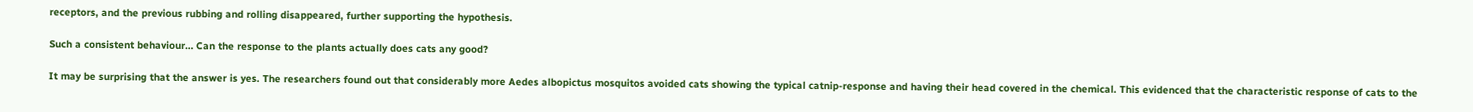receptors, and the previous rubbing and rolling disappeared, further supporting the hypothesis.

Such a consistent behaviour… Can the response to the plants actually does cats any good?

It may be surprising that the answer is yes. The researchers found out that considerably more Aedes albopictus mosquitos avoided cats showing the typical catnip-response and having their head covered in the chemical. This evidenced that the characteristic response of cats to the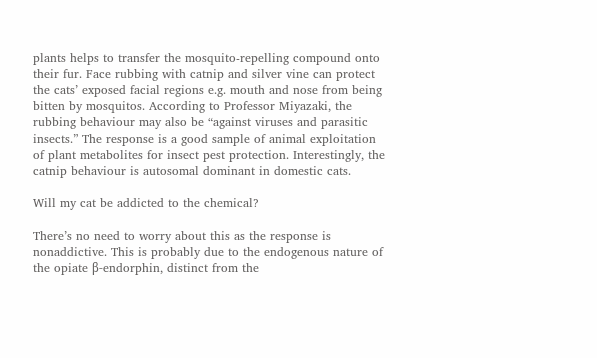plants helps to transfer the mosquito-repelling compound onto their fur. Face rubbing with catnip and silver vine can protect the cats’ exposed facial regions e.g. mouth and nose from being bitten by mosquitos. According to Professor Miyazaki, the rubbing behaviour may also be “against viruses and parasitic insects.” The response is a good sample of animal exploitation of plant metabolites for insect pest protection. Interestingly, the catnip behaviour is autosomal dominant in domestic cats.

Will my cat be addicted to the chemical?

There’s no need to worry about this as the response is nonaddictive. This is probably due to the endogenous nature of the opiate β-endorphin, distinct from the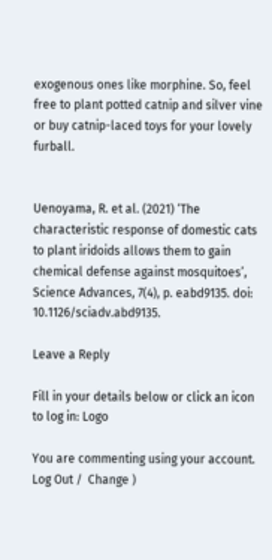exogenous ones like morphine. So, feel free to plant potted catnip and silver vine or buy catnip-laced toys for your lovely furball.


Uenoyama, R. et al. (2021) ‘The characteristic response of domestic cats to plant iridoids allows them to gain chemical defense against mosquitoes’, Science Advances, 7(4), p. eabd9135. doi: 10.1126/sciadv.abd9135.

Leave a Reply

Fill in your details below or click an icon to log in: Logo

You are commenting using your account. Log Out /  Change )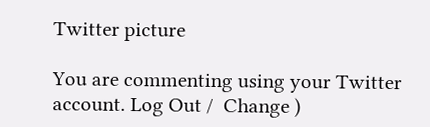Twitter picture

You are commenting using your Twitter account. Log Out /  Change )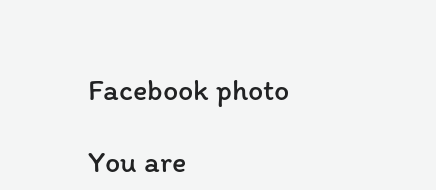Facebook photo

You are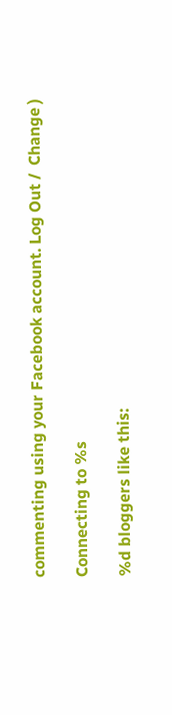commenting using your Facebook account. Log Out /  Change )

Connecting to %s

%d bloggers like this: